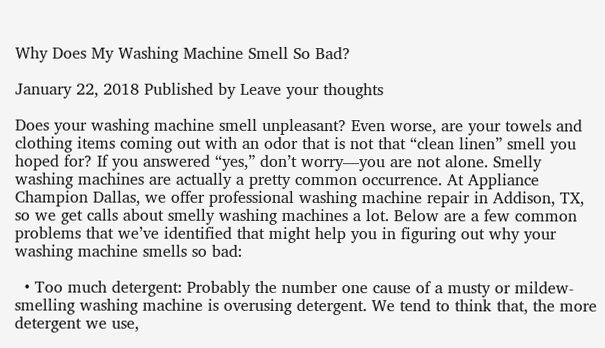Why Does My Washing Machine Smell So Bad?

January 22, 2018 Published by Leave your thoughts

Does your washing machine smell unpleasant? Even worse, are your towels and clothing items coming out with an odor that is not that “clean linen” smell you hoped for? If you answered “yes,” don’t worry—you are not alone. Smelly washing machines are actually a pretty common occurrence. At Appliance Champion Dallas, we offer professional washing machine repair in Addison, TX, so we get calls about smelly washing machines a lot. Below are a few common problems that we’ve identified that might help you in figuring out why your washing machine smells so bad:

  • Too much detergent: Probably the number one cause of a musty or mildew-smelling washing machine is overusing detergent. We tend to think that, the more detergent we use,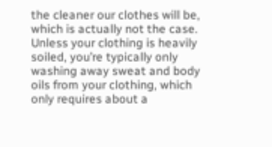the cleaner our clothes will be, which is actually not the case. Unless your clothing is heavily soiled, you’re typically only washing away sweat and body oils from your clothing, which only requires about a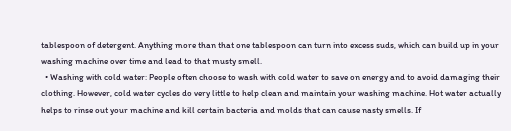tablespoon of detergent. Anything more than that one tablespoon can turn into excess suds, which can build up in your washing machine over time and lead to that musty smell.
  • Washing with cold water: People often choose to wash with cold water to save on energy and to avoid damaging their clothing. However, cold water cycles do very little to help clean and maintain your washing machine. Hot water actually helps to rinse out your machine and kill certain bacteria and molds that can cause nasty smells. If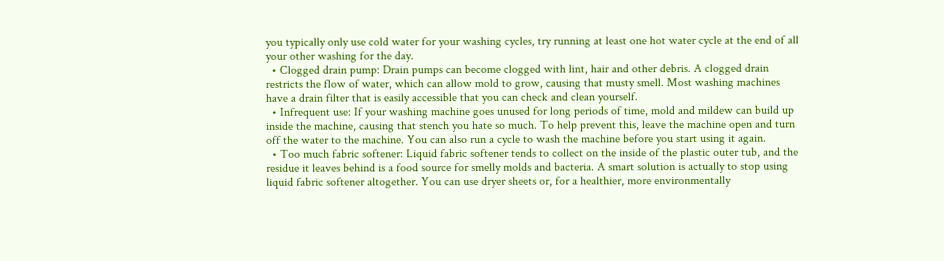you typically only use cold water for your washing cycles, try running at least one hot water cycle at the end of all your other washing for the day.
  • Clogged drain pump: Drain pumps can become clogged with lint, hair and other debris. A clogged drain restricts the flow of water, which can allow mold to grow, causing that musty smell. Most washing machines have a drain filter that is easily accessible that you can check and clean yourself.
  • Infrequent use: If your washing machine goes unused for long periods of time, mold and mildew can build up inside the machine, causing that stench you hate so much. To help prevent this, leave the machine open and turn off the water to the machine. You can also run a cycle to wash the machine before you start using it again.
  • Too much fabric softener: Liquid fabric softener tends to collect on the inside of the plastic outer tub, and the residue it leaves behind is a food source for smelly molds and bacteria. A smart solution is actually to stop using liquid fabric softener altogether. You can use dryer sheets or, for a healthier, more environmentally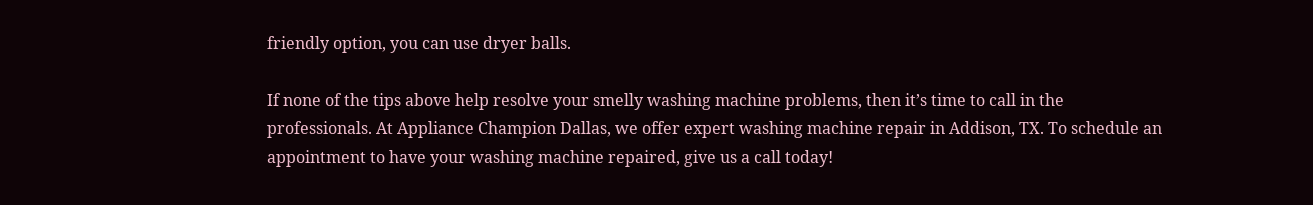friendly option, you can use dryer balls.

If none of the tips above help resolve your smelly washing machine problems, then it’s time to call in the professionals. At Appliance Champion Dallas, we offer expert washing machine repair in Addison, TX. To schedule an appointment to have your washing machine repaired, give us a call today!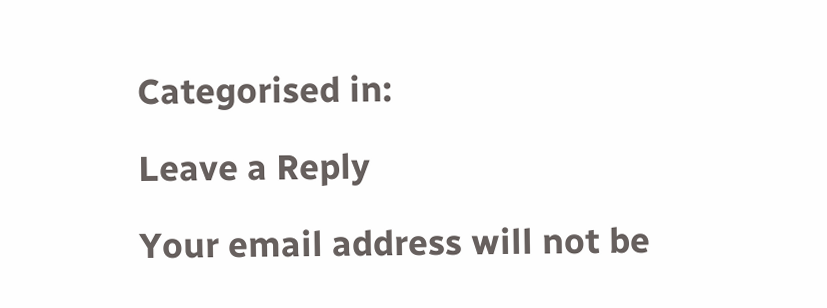Categorised in:

Leave a Reply

Your email address will not be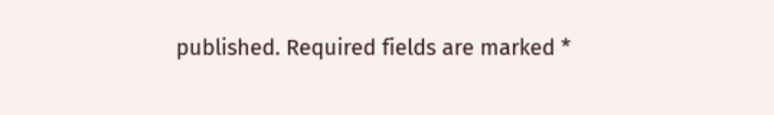published. Required fields are marked *